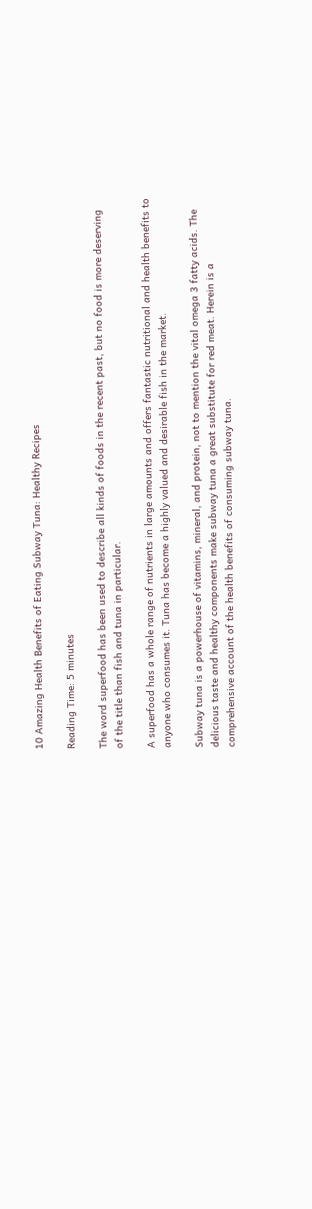10 Amazing Health Benefits of Eating Subway Tuna: Healthy Recipes

Reading Time: 5 minutes

The word superfood has been used to describe all kinds of foods in the recent past, but no food is more deserving of the title than fish and tuna in particular.

A superfood has a whole range of nutrients in large amounts and offers fantastic nutritional and health benefits to anyone who consumes it. Tuna has become a highly valued and desirable fish in the market.

Subway tuna is a powerhouse of vitamins, mineral, and protein, not to mention the vital omega 3 fatty acids. The delicious taste and healthy components make subway tuna a great substitute for red meat. Herein is a comprehensive account of the health benefits of consuming subway tuna.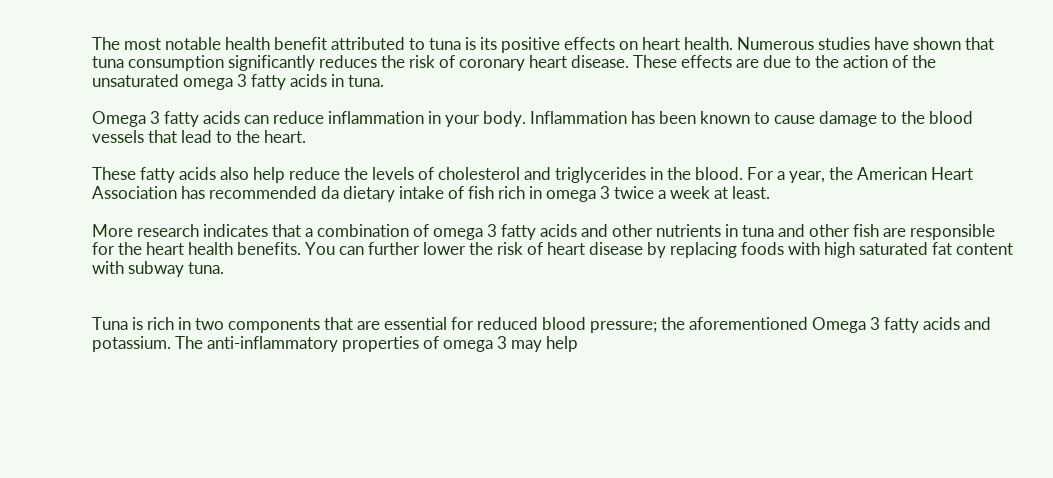The most notable health benefit attributed to tuna is its positive effects on heart health. Numerous studies have shown that tuna consumption significantly reduces the risk of coronary heart disease. These effects are due to the action of the unsaturated omega 3 fatty acids in tuna.

Omega 3 fatty acids can reduce inflammation in your body. Inflammation has been known to cause damage to the blood vessels that lead to the heart.

These fatty acids also help reduce the levels of cholesterol and triglycerides in the blood. For a year, the American Heart Association has recommended da dietary intake of fish rich in omega 3 twice a week at least.

More research indicates that a combination of omega 3 fatty acids and other nutrients in tuna and other fish are responsible for the heart health benefits. You can further lower the risk of heart disease by replacing foods with high saturated fat content with subway tuna.


Tuna is rich in two components that are essential for reduced blood pressure; the aforementioned Omega 3 fatty acids and potassium. The anti-inflammatory properties of omega 3 may help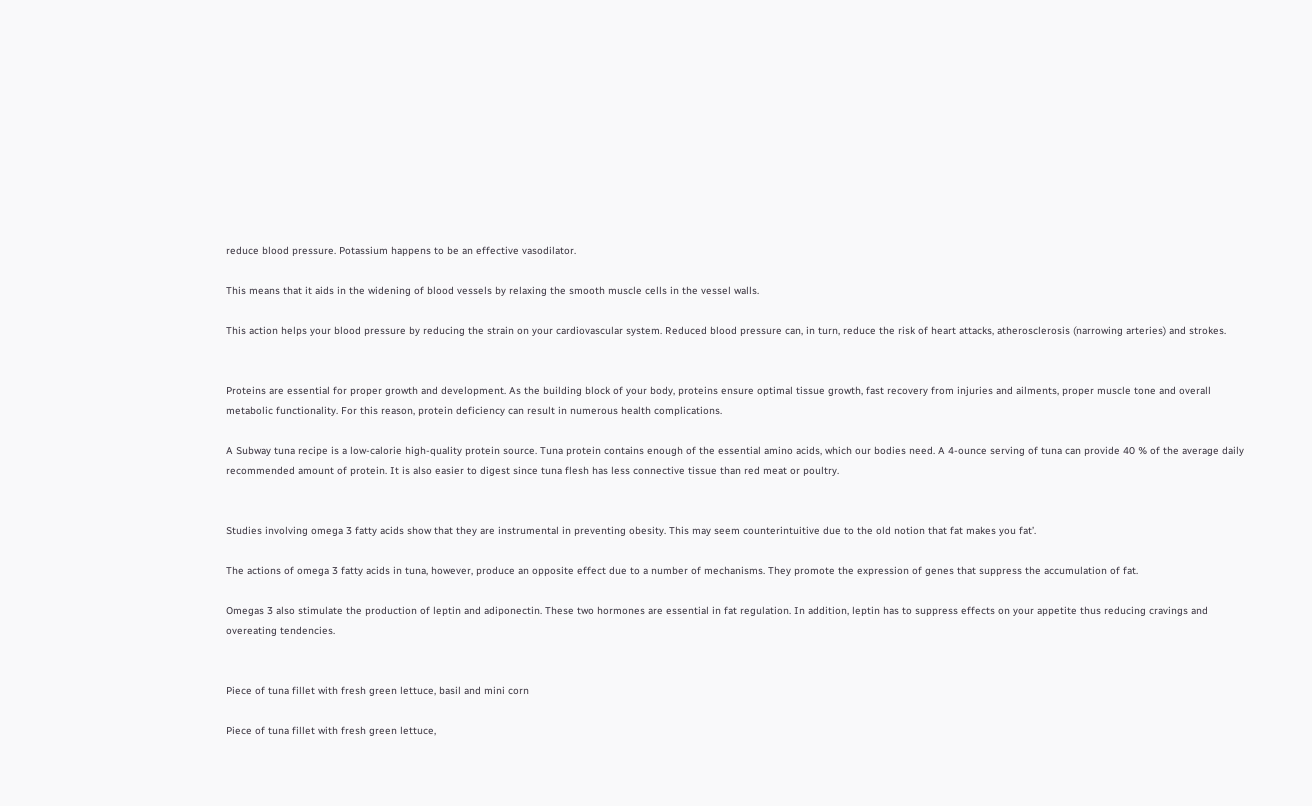reduce blood pressure. Potassium happens to be an effective vasodilator.

This means that it aids in the widening of blood vessels by relaxing the smooth muscle cells in the vessel walls.

This action helps your blood pressure by reducing the strain on your cardiovascular system. Reduced blood pressure can, in turn, reduce the risk of heart attacks, atherosclerosis (narrowing arteries) and strokes.


Proteins are essential for proper growth and development. As the building block of your body, proteins ensure optimal tissue growth, fast recovery from injuries and ailments, proper muscle tone and overall metabolic functionality. For this reason, protein deficiency can result in numerous health complications.

A Subway tuna recipe is a low-calorie high-quality protein source. Tuna protein contains enough of the essential amino acids, which our bodies need. A 4-ounce serving of tuna can provide 40 % of the average daily recommended amount of protein. It is also easier to digest since tuna flesh has less connective tissue than red meat or poultry.


Studies involving omega 3 fatty acids show that they are instrumental in preventing obesity. This may seem counterintuitive due to the old notion that fat makes you fat’.

The actions of omega 3 fatty acids in tuna, however, produce an opposite effect due to a number of mechanisms. They promote the expression of genes that suppress the accumulation of fat.

Omegas 3 also stimulate the production of leptin and adiponectin. These two hormones are essential in fat regulation. In addition, leptin has to suppress effects on your appetite thus reducing cravings and overeating tendencies.


Piece of tuna fillet with fresh green lettuce, basil and mini corn

Piece of tuna fillet with fresh green lettuce,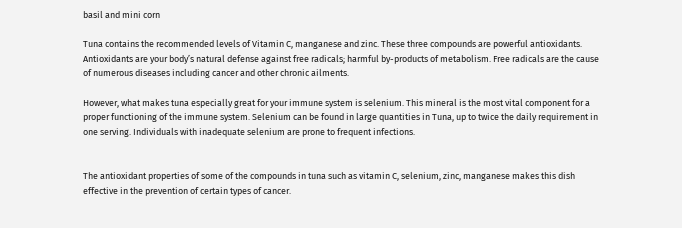basil and mini corn

Tuna contains the recommended levels of Vitamin C, manganese and zinc. These three compounds are powerful antioxidants. Antioxidants are your body’s natural defense against free radicals; harmful by-products of metabolism. Free radicals are the cause of numerous diseases including cancer and other chronic ailments.

However, what makes tuna especially great for your immune system is selenium. This mineral is the most vital component for a proper functioning of the immune system. Selenium can be found in large quantities in Tuna, up to twice the daily requirement in one serving. Individuals with inadequate selenium are prone to frequent infections.


The antioxidant properties of some of the compounds in tuna such as vitamin C, selenium, zinc, manganese makes this dish effective in the prevention of certain types of cancer.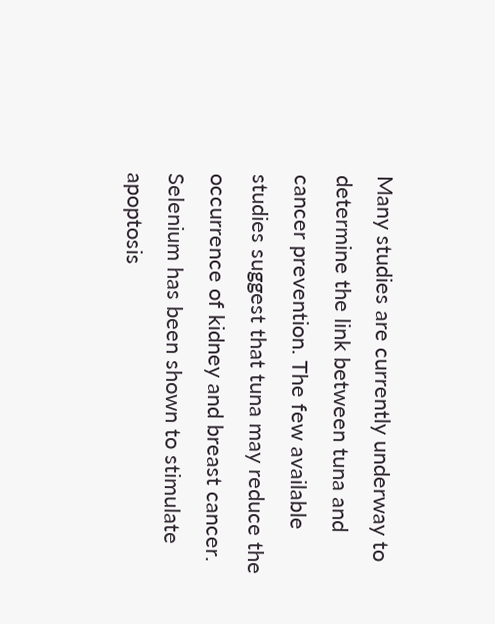Many studies are currently underway to determine the link between tuna and cancer prevention. The few available studies suggest that tuna may reduce the occurrence of kidney and breast cancer. Selenium has been shown to stimulate apoptosis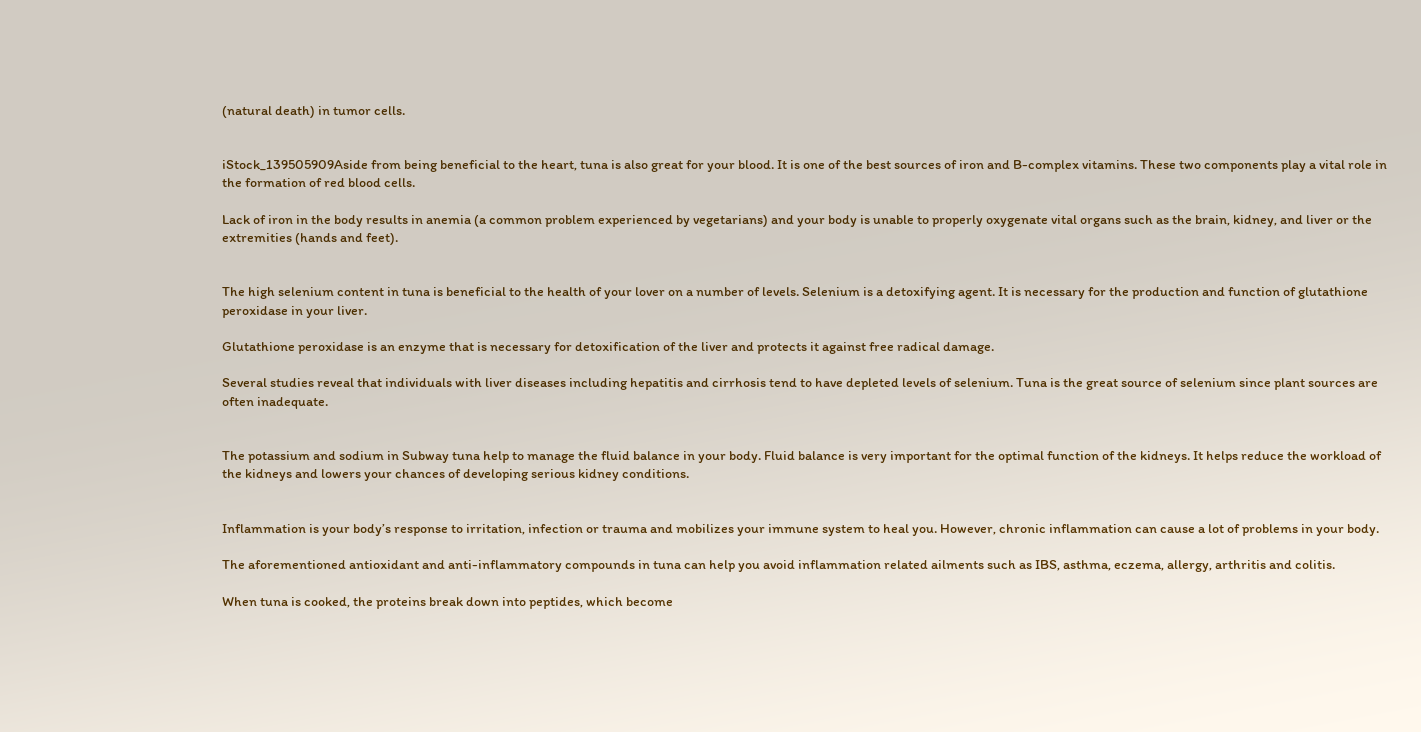(natural death) in tumor cells.


iStock_139505909Aside from being beneficial to the heart, tuna is also great for your blood. It is one of the best sources of iron and B-complex vitamins. These two components play a vital role in the formation of red blood cells.

Lack of iron in the body results in anemia (a common problem experienced by vegetarians) and your body is unable to properly oxygenate vital organs such as the brain, kidney, and liver or the extremities (hands and feet).


The high selenium content in tuna is beneficial to the health of your lover on a number of levels. Selenium is a detoxifying agent. It is necessary for the production and function of glutathione peroxidase in your liver.

Glutathione peroxidase is an enzyme that is necessary for detoxification of the liver and protects it against free radical damage.

Several studies reveal that individuals with liver diseases including hepatitis and cirrhosis tend to have depleted levels of selenium. Tuna is the great source of selenium since plant sources are often inadequate.


The potassium and sodium in Subway tuna help to manage the fluid balance in your body. Fluid balance is very important for the optimal function of the kidneys. It helps reduce the workload of the kidneys and lowers your chances of developing serious kidney conditions.


Inflammation is your body’s response to irritation, infection or trauma and mobilizes your immune system to heal you. However, chronic inflammation can cause a lot of problems in your body.

The aforementioned antioxidant and anti-inflammatory compounds in tuna can help you avoid inflammation related ailments such as IBS, asthma, eczema, allergy, arthritis and colitis.

When tuna is cooked, the proteins break down into peptides, which become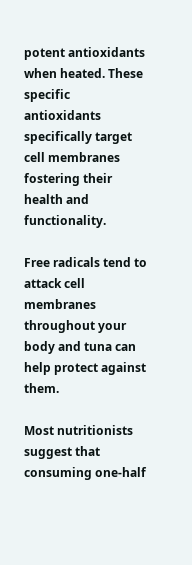potent antioxidants when heated. These specific antioxidants specifically target cell membranes fostering their health and functionality.

Free radicals tend to attack cell membranes throughout your body and tuna can help protect against them.

Most nutritionists suggest that consuming one-half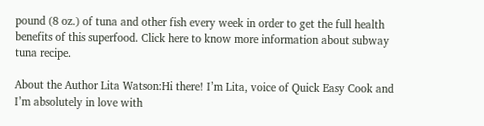pound (8 oz.) of tuna and other fish every week in order to get the full health benefits of this superfood. Click here to know more information about subway tuna recipe.

About the Author Lita Watson:Hi there! I’m Lita, voice of Quick Easy Cook and I’m absolutely in love with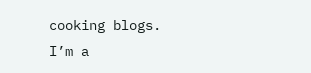cooking blogs. I’m a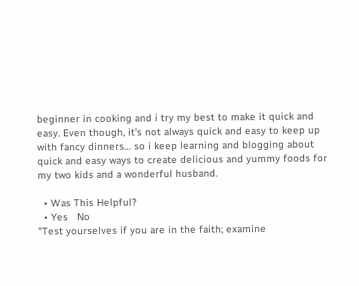beginner in cooking and i try my best to make it quick and easy. Even though, it’s not always quick and easy to keep up with fancy dinners… so i keep learning and blogging about quick and easy ways to create delicious and yummy foods for my two kids and a wonderful husband.

  • Was This Helpful?
  • Yes   No
"Test yourselves if you are in the faith; examine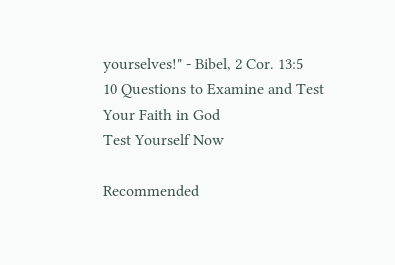yourselves!" - Bibel, 2 Cor. 13:5
10 Questions to Examine and Test Your Faith in God
Test Yourself Now

Recommended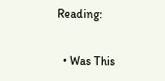Reading:

  • Was This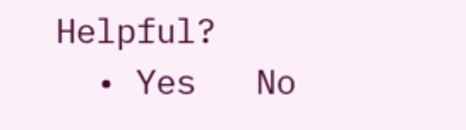Helpful?
  • Yes   No